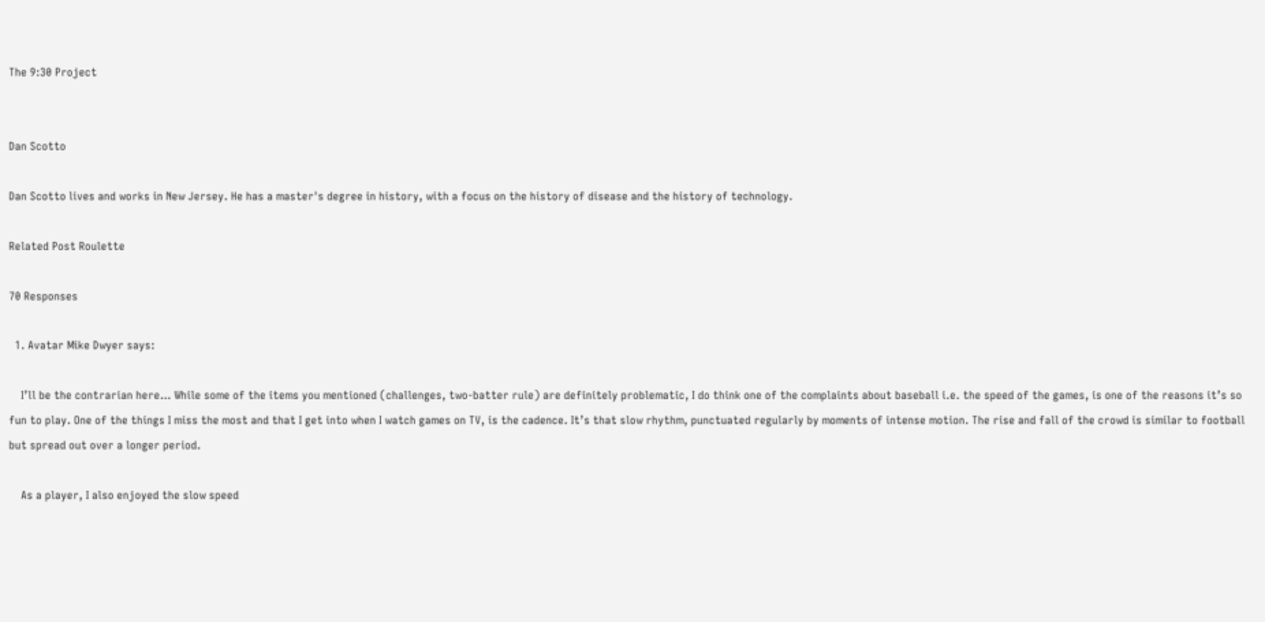The 9:30 Project


Dan Scotto

Dan Scotto lives and works in New Jersey. He has a master's degree in history, with a focus on the history of disease and the history of technology.

Related Post Roulette

70 Responses

  1. Avatar Mike Dwyer says:

    I’ll be the contrarian here… While some of the items you mentioned (challenges, two-batter rule) are definitely problematic, I do think one of the complaints about baseball i.e. the speed of the games, is one of the reasons it’s so fun to play. One of the things I miss the most and that I get into when I watch games on TV, is the cadence. It’s that slow rhythm, punctuated regularly by moments of intense motion. The rise and fall of the crowd is similar to football but spread out over a longer period.

    As a player, I also enjoyed the slow speed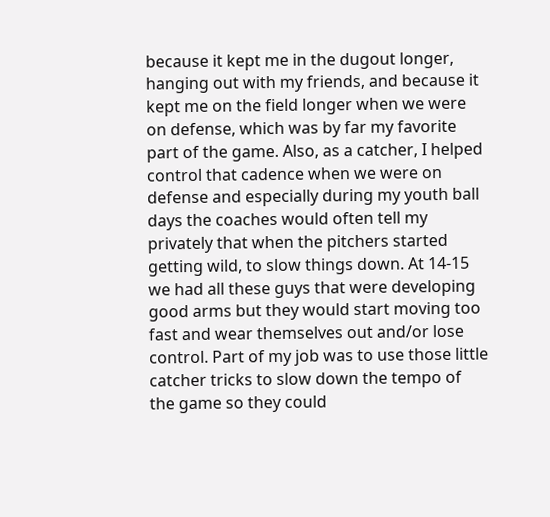because it kept me in the dugout longer, hanging out with my friends, and because it kept me on the field longer when we were on defense, which was by far my favorite part of the game. Also, as a catcher, I helped control that cadence when we were on defense and especially during my youth ball days the coaches would often tell my privately that when the pitchers started getting wild, to slow things down. At 14-15 we had all these guys that were developing good arms but they would start moving too fast and wear themselves out and/or lose control. Part of my job was to use those little catcher tricks to slow down the tempo of the game so they could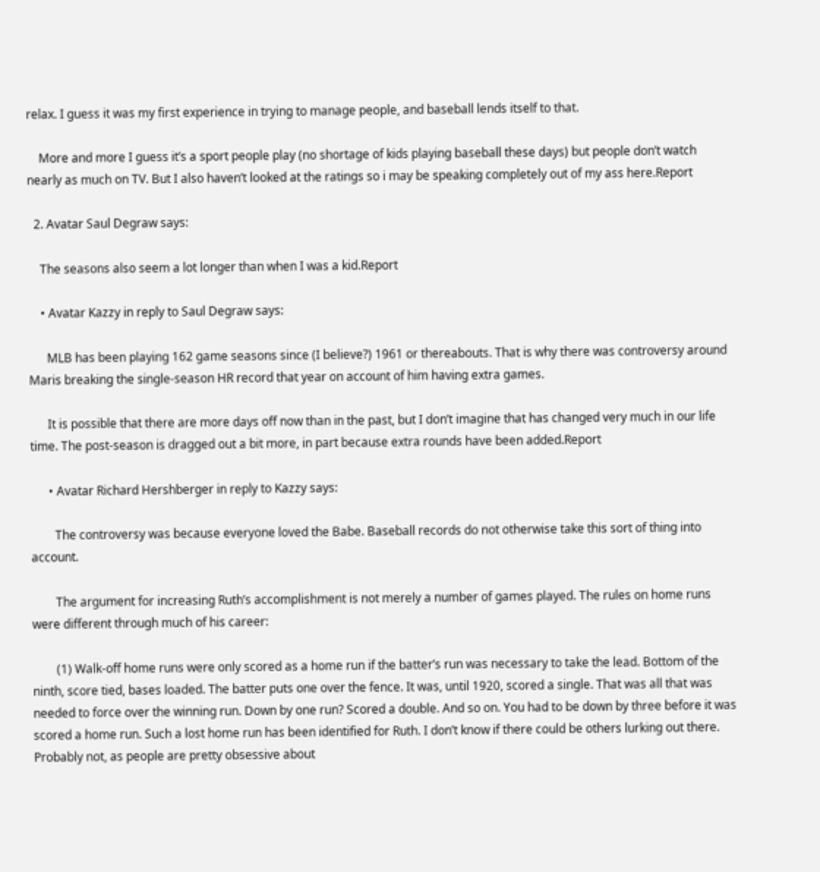relax. I guess it was my first experience in trying to manage people, and baseball lends itself to that.

    More and more I guess it’s a sport people play (no shortage of kids playing baseball these days) but people don’t watch nearly as much on TV. But I also haven’t looked at the ratings so i may be speaking completely out of my ass here.Report

  2. Avatar Saul Degraw says:

    The seasons also seem a lot longer than when I was a kid.Report

    • Avatar Kazzy in reply to Saul Degraw says:

      MLB has been playing 162 game seasons since (I believe?) 1961 or thereabouts. That is why there was controversy around Maris breaking the single-season HR record that year on account of him having extra games.

      It is possible that there are more days off now than in the past, but I don’t imagine that has changed very much in our life time. The post-season is dragged out a bit more, in part because extra rounds have been added.Report

      • Avatar Richard Hershberger in reply to Kazzy says:

        The controversy was because everyone loved the Babe. Baseball records do not otherwise take this sort of thing into account.

        The argument for increasing Ruth’s accomplishment is not merely a number of games played. The rules on home runs were different through much of his career:

        (1) Walk-off home runs were only scored as a home run if the batter’s run was necessary to take the lead. Bottom of the ninth, score tied, bases loaded. The batter puts one over the fence. It was, until 1920, scored a single. That was all that was needed to force over the winning run. Down by one run? Scored a double. And so on. You had to be down by three before it was scored a home run. Such a lost home run has been identified for Ruth. I don’t know if there could be others lurking out there. Probably not, as people are pretty obsessive about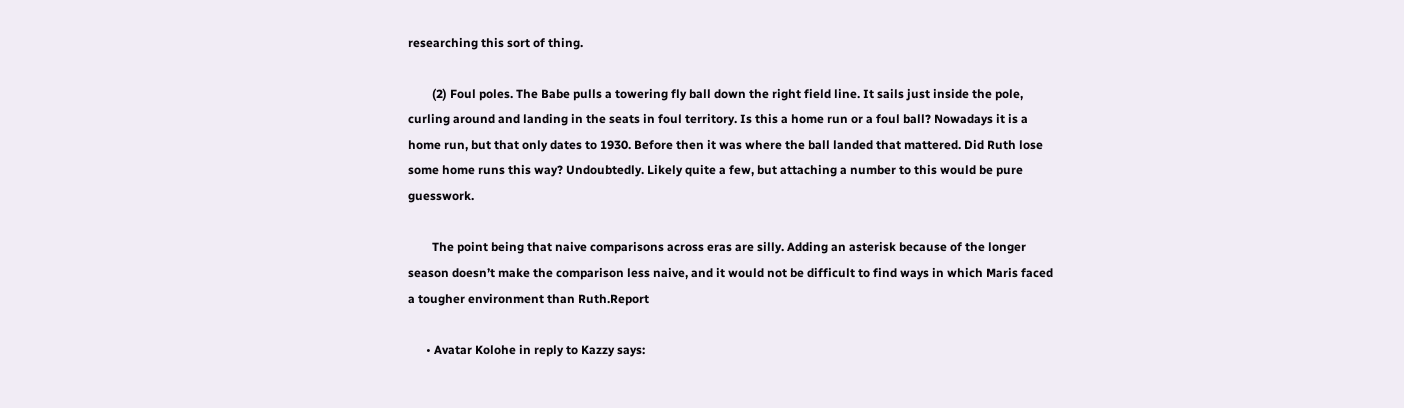researching this sort of thing.

        (2) Foul poles. The Babe pulls a towering fly ball down the right field line. It sails just inside the pole, curling around and landing in the seats in foul territory. Is this a home run or a foul ball? Nowadays it is a home run, but that only dates to 1930. Before then it was where the ball landed that mattered. Did Ruth lose some home runs this way? Undoubtedly. Likely quite a few, but attaching a number to this would be pure guesswork.

        The point being that naive comparisons across eras are silly. Adding an asterisk because of the longer season doesn’t make the comparison less naive, and it would not be difficult to find ways in which Maris faced a tougher environment than Ruth.Report

      • Avatar Kolohe in reply to Kazzy says: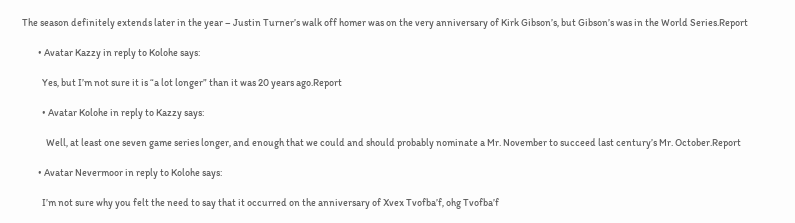The season definitely extends later in the year – Justin Turner’s walk off homer was on the very anniversary of Kirk Gibson’s, but Gibson’s was in the World Series.Report

        • Avatar Kazzy in reply to Kolohe says:

          Yes, but I’m not sure it is “a lot longer” than it was 20 years ago.Report

          • Avatar Kolohe in reply to Kazzy says:

            Well, at least one seven game series longer, and enough that we could and should probably nominate a Mr. November to succeed last century’s Mr. October.Report

        • Avatar Nevermoor in reply to Kolohe says:

          I’m not sure why you felt the need to say that it occurred on the anniversary of Xvex Tvofba’f, ohg Tvofba’f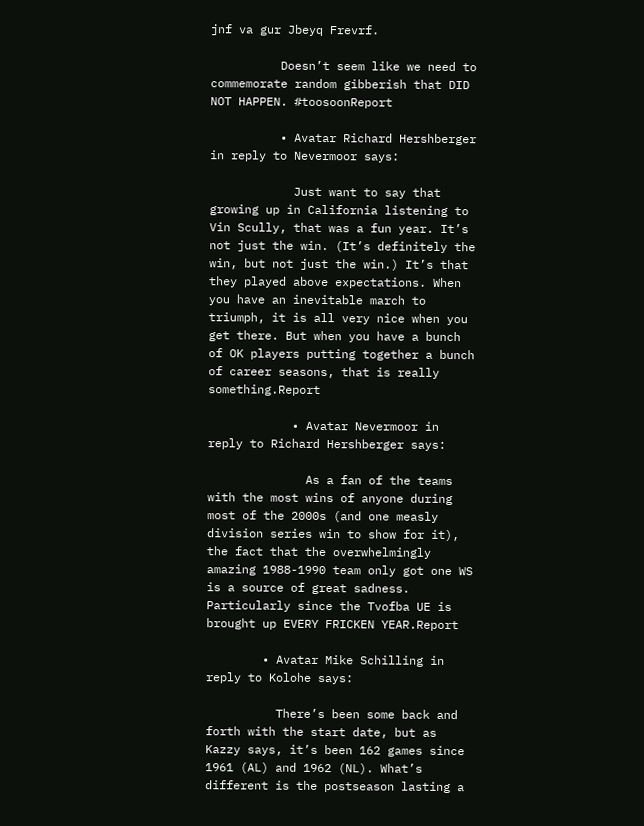jnf va gur Jbeyq Frevrf.

          Doesn’t seem like we need to commemorate random gibberish that DID NOT HAPPEN. #toosoonReport

          • Avatar Richard Hershberger in reply to Nevermoor says:

            Just want to say that growing up in California listening to Vin Scully, that was a fun year. It’s not just the win. (It’s definitely the win, but not just the win.) It’s that they played above expectations. When you have an inevitable march to triumph, it is all very nice when you get there. But when you have a bunch of OK players putting together a bunch of career seasons, that is really something.Report

            • Avatar Nevermoor in reply to Richard Hershberger says:

              As a fan of the teams with the most wins of anyone during most of the 2000s (and one measly division series win to show for it), the fact that the overwhelmingly amazing 1988-1990 team only got one WS is a source of great sadness. Particularly since the Tvofba UE is brought up EVERY FRICKEN YEAR.Report

        • Avatar Mike Schilling in reply to Kolohe says:

          There’s been some back and forth with the start date, but as Kazzy says, it’s been 162 games since 1961 (AL) and 1962 (NL). What’s different is the postseason lasting a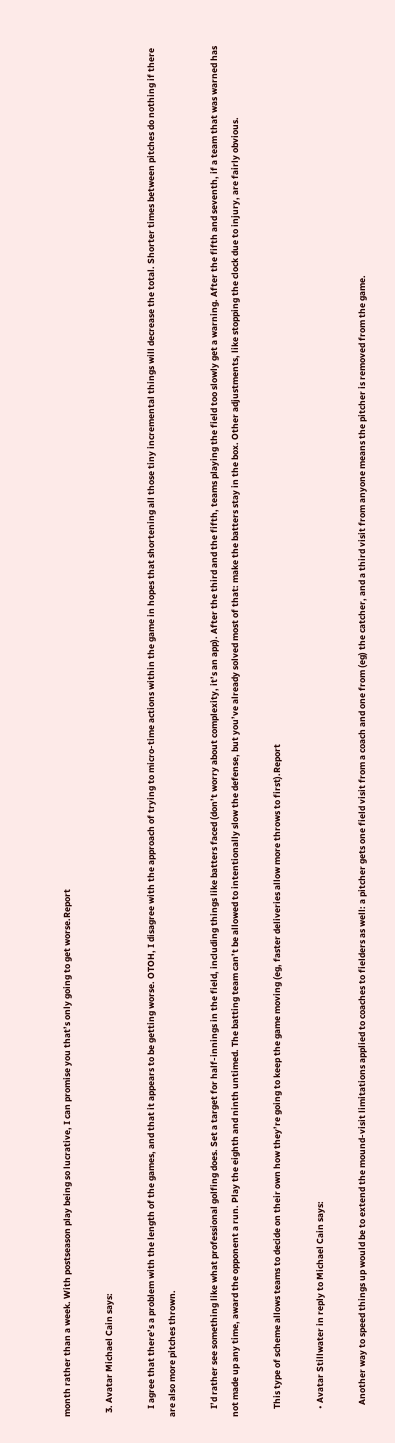month rather than a week. With postseason play being so lucrative, I can promise you that’s only going to get worse.Report

  3. Avatar Michael Cain says:

    I agree that there’s a problem with the length of the games, and that it appears to be getting worse. OTOH, I disagree with the approach of trying to micro-time actions within the game in hopes that shortening all those tiny incremental things will decrease the total. Shorter times between pitches do nothing if there are also more pitches thrown.

    I’d rather see something like what professional golfing does. Set a target for half-innings in the field, including things like batters faced (don’t worry about complexity, it’s an app). After the third and the fifth, teams playing the field too slowly get a warning. After the fifth and seventh, if a team that was warned has not made up any time, award the opponent a run. Play the eighth and ninth untimed. The batting team can’t be allowed to intentionally slow the defense, but you’ve already solved most of that: make the batters stay in the box. Other adjustments, like stopping the clock due to injury, are fairly obvious.

    This type of scheme allows teams to decide on their own how they’re going to keep the game moving (eg, faster deliveries allow more throws to first).Report

    • Avatar Stillwater in reply to Michael Cain says:

      Another way to speed things up would be to extend the mound-visit limitations applied to coaches to fielders as well: a pitcher gets one field visit from a coach and one from (eg) the catcher, and a third visit from anyone means the pitcher is removed from the game.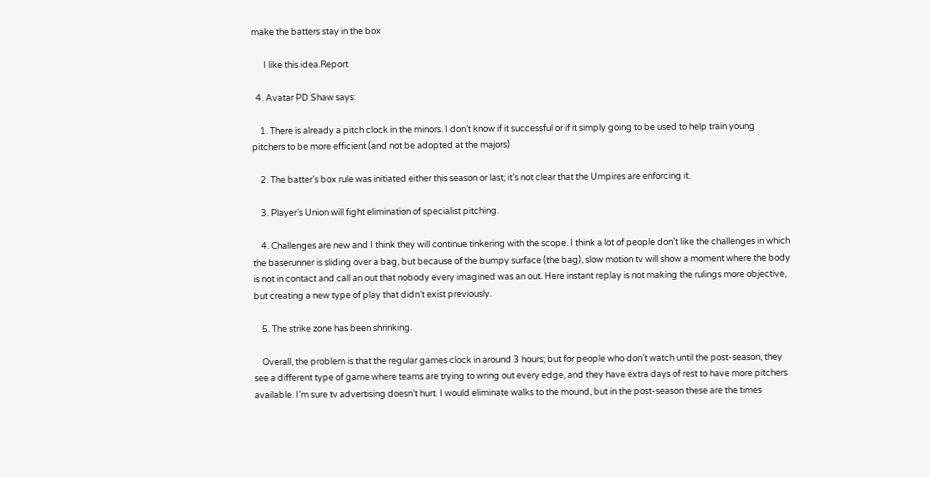make the batters stay in the box

      I like this idea.Report

  4. Avatar PD Shaw says:

    1. There is already a pitch clock in the minors. I don’t know if it successful or if it simply going to be used to help train young pitchers to be more efficient (and not be adopted at the majors)

    2. The batter’s box rule was initiated either this season or last; it’s not clear that the Umpires are enforcing it.

    3. Player’s Union will fight elimination of specialist pitching.

    4. Challenges are new and I think they will continue tinkering with the scope. I think a lot of people don’t like the challenges in which the baserunner is sliding over a bag, but because of the bumpy surface (the bag), slow motion tv will show a moment where the body is not in contact and call an out that nobody every imagined was an out. Here instant replay is not making the rulings more objective, but creating a new type of play that didn’t exist previously.

    5. The strike zone has been shrinking.

    Overall, the problem is that the regular games clock in around 3 hours; but for people who don’t watch until the post-season, they see a different type of game where teams are trying to wring out every edge, and they have extra days of rest to have more pitchers available. I’m sure tv advertising doesn’t hurt. I would eliminate walks to the mound, but in the post-season these are the times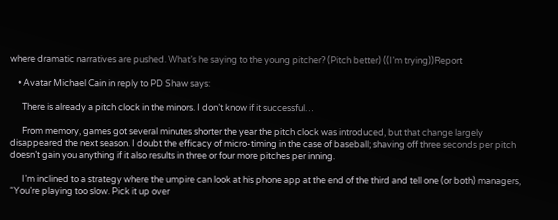where dramatic narratives are pushed. What’s he saying to the young pitcher? (Pitch better) ((I’m trying))Report

    • Avatar Michael Cain in reply to PD Shaw says:

      There is already a pitch clock in the minors. I don’t know if it successful…

      From memory, games got several minutes shorter the year the pitch clock was introduced, but that change largely disappeared the next season. I doubt the efficacy of micro-timing in the case of baseball; shaving off three seconds per pitch doesn’t gain you anything if it also results in three or four more pitches per inning.

      I’m inclined to a strategy where the umpire can look at his phone app at the end of the third and tell one (or both) managers, “You’re playing too slow. Pick it up over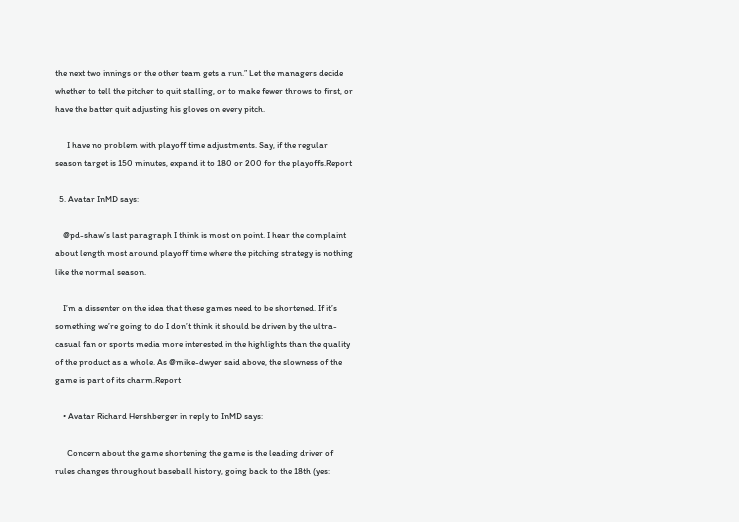the next two innings or the other team gets a run.” Let the managers decide whether to tell the pitcher to quit stalling, or to make fewer throws to first, or have the batter quit adjusting his gloves on every pitch.

      I have no problem with playoff time adjustments. Say, if the regular season target is 150 minutes, expand it to 180 or 200 for the playoffs.Report

  5. Avatar InMD says:

    @pd-shaw’s last paragraph I think is most on point. I hear the complaint about length most around playoff time where the pitching strategy is nothing like the normal season.

    I’m a dissenter on the idea that these games need to be shortened. If it’s something we’re going to do I don’t think it should be driven by the ultra-casual fan or sports media more interested in the highlights than the quality of the product as a whole. As @mike-dwyer said above, the slowness of the game is part of its charm.Report

    • Avatar Richard Hershberger in reply to InMD says:

      Concern about the game shortening the game is the leading driver of rules changes throughout baseball history, going back to the 18th (yes: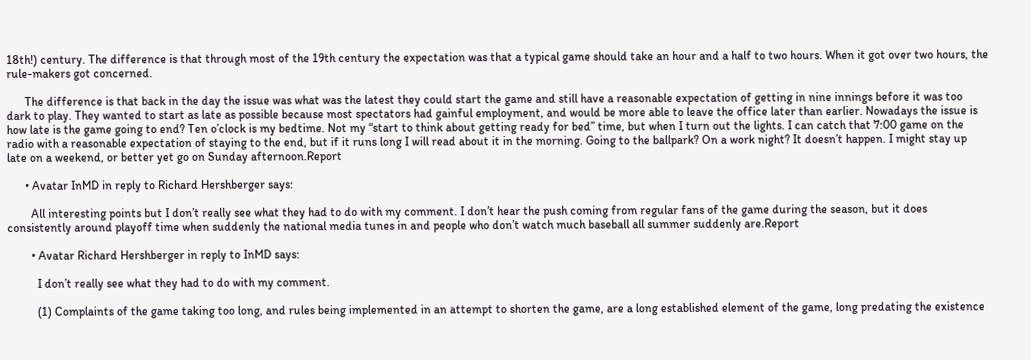18th!) century. The difference is that through most of the 19th century the expectation was that a typical game should take an hour and a half to two hours. When it got over two hours, the rule-makers got concerned.

      The difference is that back in the day the issue was what was the latest they could start the game and still have a reasonable expectation of getting in nine innings before it was too dark to play. They wanted to start as late as possible because most spectators had gainful employment, and would be more able to leave the office later than earlier. Nowadays the issue is how late is the game going to end? Ten o’clock is my bedtime. Not my “start to think about getting ready for bed” time, but when I turn out the lights. I can catch that 7:00 game on the radio with a reasonable expectation of staying to the end, but if it runs long I will read about it in the morning. Going to the ballpark? On a work night? It doesn’t happen. I might stay up late on a weekend, or better yet go on Sunday afternoon.Report

      • Avatar InMD in reply to Richard Hershberger says:

        All interesting points but I don’t really see what they had to do with my comment. I don’t hear the push coming from regular fans of the game during the season, but it does consistently around playoff time when suddenly the national media tunes in and people who don’t watch much baseball all summer suddenly are.Report

        • Avatar Richard Hershberger in reply to InMD says:

          I don’t really see what they had to do with my comment.

          (1) Complaints of the game taking too long, and rules being implemented in an attempt to shorten the game, are a long established element of the game, long predating the existence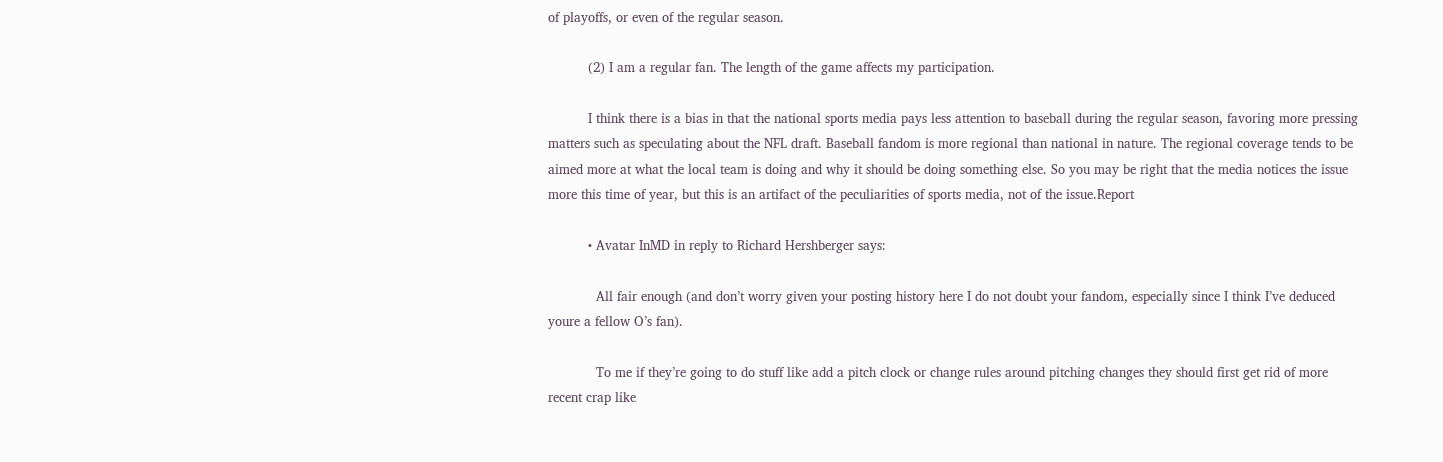of playoffs, or even of the regular season.

          (2) I am a regular fan. The length of the game affects my participation.

          I think there is a bias in that the national sports media pays less attention to baseball during the regular season, favoring more pressing matters such as speculating about the NFL draft. Baseball fandom is more regional than national in nature. The regional coverage tends to be aimed more at what the local team is doing and why it should be doing something else. So you may be right that the media notices the issue more this time of year, but this is an artifact of the peculiarities of sports media, not of the issue.Report

          • Avatar InMD in reply to Richard Hershberger says:

            All fair enough (and don’t worry given your posting history here I do not doubt your fandom, especially since I think I’ve deduced youre a fellow O’s fan).

            To me if they’re going to do stuff like add a pitch clock or change rules around pitching changes they should first get rid of more recent crap like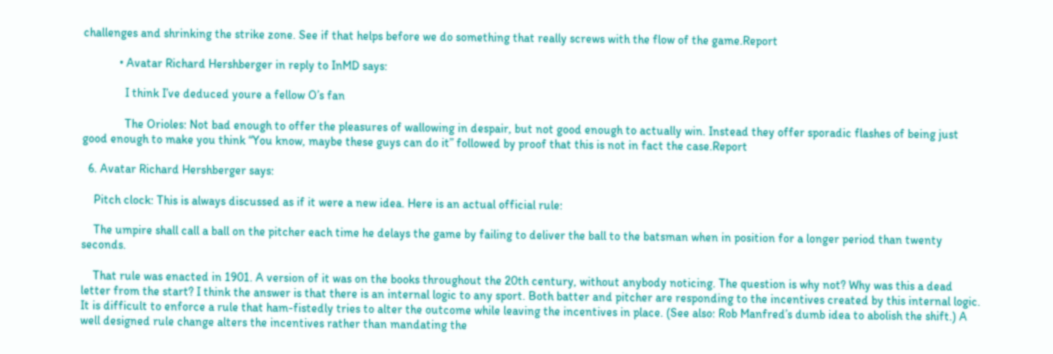challenges and shrinking the strike zone. See if that helps before we do something that really screws with the flow of the game.Report

            • Avatar Richard Hershberger in reply to InMD says:

              I think I’ve deduced youre a fellow O’s fan

              The Orioles: Not bad enough to offer the pleasures of wallowing in despair, but not good enough to actually win. Instead they offer sporadic flashes of being just good enough to make you think “You know, maybe these guys can do it” followed by proof that this is not in fact the case.Report

  6. Avatar Richard Hershberger says:

    Pitch clock: This is always discussed as if it were a new idea. Here is an actual official rule:

    The umpire shall call a ball on the pitcher each time he delays the game by failing to deliver the ball to the batsman when in position for a longer period than twenty seconds.

    That rule was enacted in 1901. A version of it was on the books throughout the 20th century, without anybody noticing. The question is why not? Why was this a dead letter from the start? I think the answer is that there is an internal logic to any sport. Both batter and pitcher are responding to the incentives created by this internal logic. It is difficult to enforce a rule that ham-fistedly tries to alter the outcome while leaving the incentives in place. (See also: Rob Manfred’s dumb idea to abolish the shift.) A well designed rule change alters the incentives rather than mandating the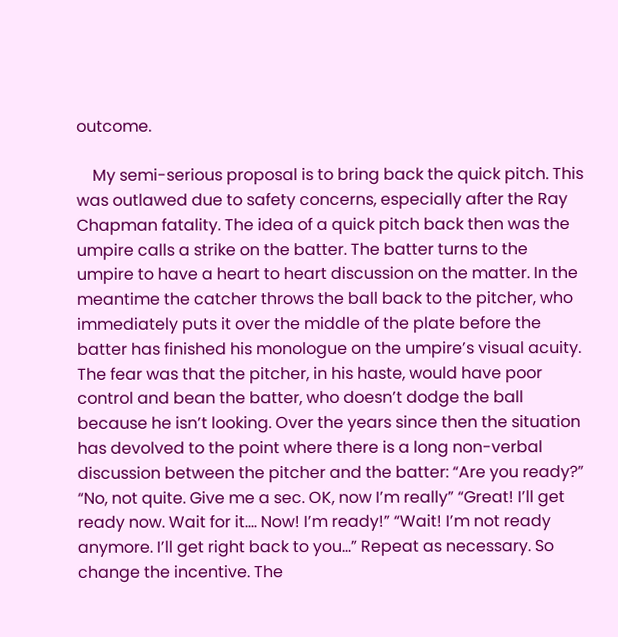outcome.

    My semi-serious proposal is to bring back the quick pitch. This was outlawed due to safety concerns, especially after the Ray Chapman fatality. The idea of a quick pitch back then was the umpire calls a strike on the batter. The batter turns to the umpire to have a heart to heart discussion on the matter. In the meantime the catcher throws the ball back to the pitcher, who immediately puts it over the middle of the plate before the batter has finished his monologue on the umpire’s visual acuity. The fear was that the pitcher, in his haste, would have poor control and bean the batter, who doesn’t dodge the ball because he isn’t looking. Over the years since then the situation has devolved to the point where there is a long non-verbal discussion between the pitcher and the batter: “Are you ready?” “No, not quite. Give me a sec. OK, now I’m really” “Great! I’ll get ready now. Wait for it…. Now! I’m ready!” “Wait! I’m not ready anymore. I’ll get right back to you…” Repeat as necessary. So change the incentive. The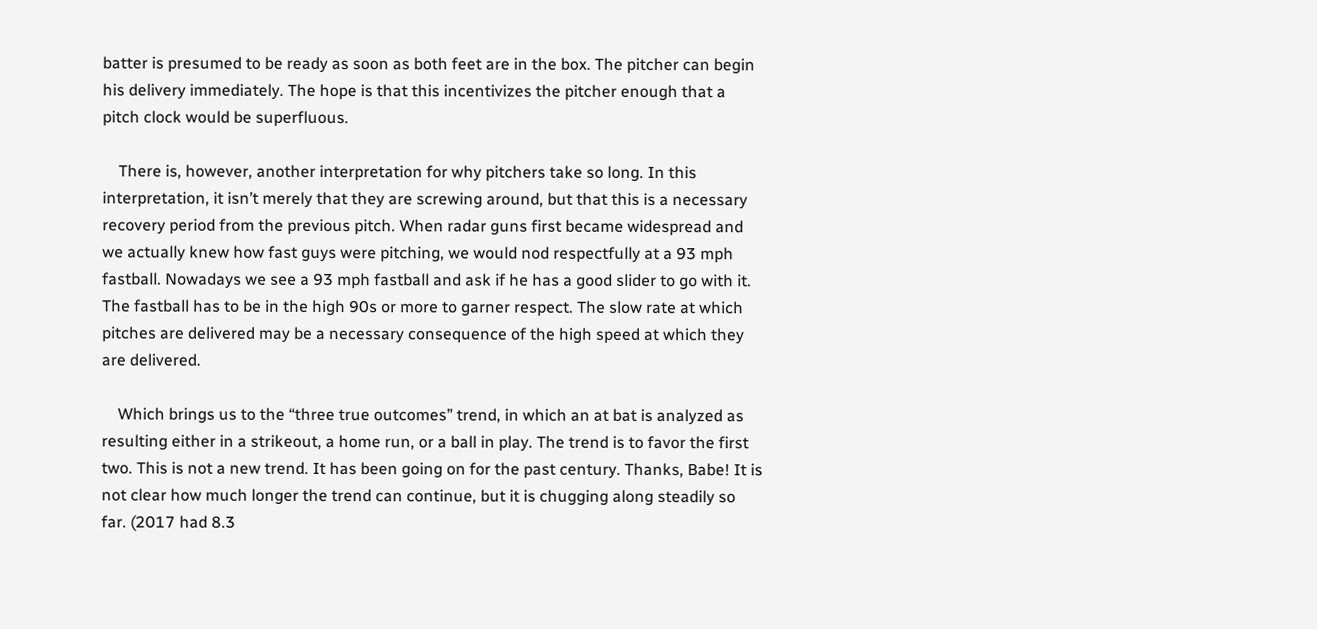batter is presumed to be ready as soon as both feet are in the box. The pitcher can begin his delivery immediately. The hope is that this incentivizes the pitcher enough that a pitch clock would be superfluous.

    There is, however, another interpretation for why pitchers take so long. In this interpretation, it isn’t merely that they are screwing around, but that this is a necessary recovery period from the previous pitch. When radar guns first became widespread and we actually knew how fast guys were pitching, we would nod respectfully at a 93 mph fastball. Nowadays we see a 93 mph fastball and ask if he has a good slider to go with it. The fastball has to be in the high 90s or more to garner respect. The slow rate at which pitches are delivered may be a necessary consequence of the high speed at which they are delivered.

    Which brings us to the “three true outcomes” trend, in which an at bat is analyzed as resulting either in a strikeout, a home run, or a ball in play. The trend is to favor the first two. This is not a new trend. It has been going on for the past century. Thanks, Babe! It is not clear how much longer the trend can continue, but it is chugging along steadily so far. (2017 had 8.3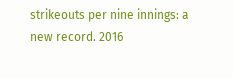strikeouts per nine innings: a new record. 2016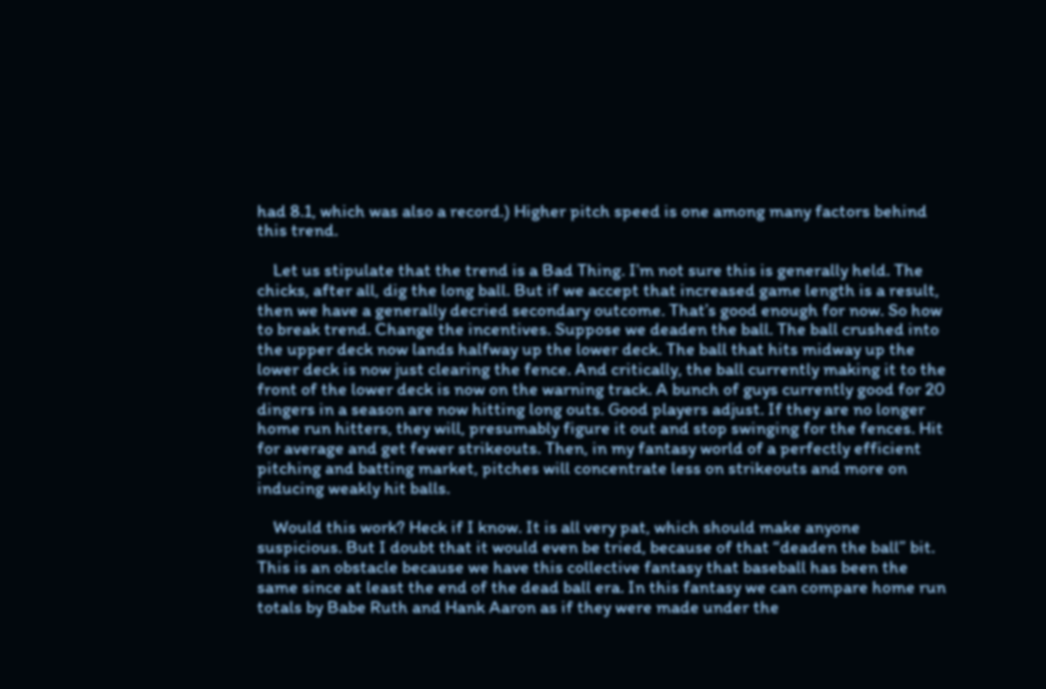had 8.1, which was also a record.) Higher pitch speed is one among many factors behind this trend.

    Let us stipulate that the trend is a Bad Thing. I’m not sure this is generally held. The chicks, after all, dig the long ball. But if we accept that increased game length is a result, then we have a generally decried secondary outcome. That’s good enough for now. So how to break trend. Change the incentives. Suppose we deaden the ball. The ball crushed into the upper deck now lands halfway up the lower deck. The ball that hits midway up the lower deck is now just clearing the fence. And critically, the ball currently making it to the front of the lower deck is now on the warning track. A bunch of guys currently good for 20 dingers in a season are now hitting long outs. Good players adjust. If they are no longer home run hitters, they will, presumably figure it out and stop swinging for the fences. Hit for average and get fewer strikeouts. Then, in my fantasy world of a perfectly efficient pitching and batting market, pitches will concentrate less on strikeouts and more on inducing weakly hit balls.

    Would this work? Heck if I know. It is all very pat, which should make anyone suspicious. But I doubt that it would even be tried, because of that “deaden the ball” bit. This is an obstacle because we have this collective fantasy that baseball has been the same since at least the end of the dead ball era. In this fantasy we can compare home run totals by Babe Ruth and Hank Aaron as if they were made under the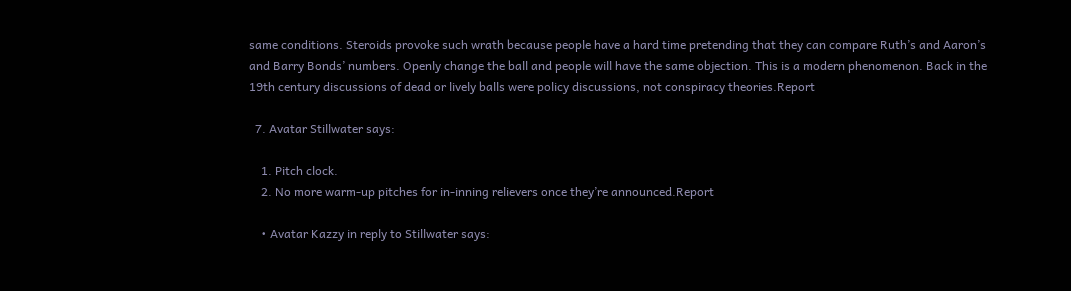same conditions. Steroids provoke such wrath because people have a hard time pretending that they can compare Ruth’s and Aaron’s and Barry Bonds’ numbers. Openly change the ball and people will have the same objection. This is a modern phenomenon. Back in the 19th century discussions of dead or lively balls were policy discussions, not conspiracy theories.Report

  7. Avatar Stillwater says:

    1. Pitch clock.
    2. No more warm-up pitches for in-inning relievers once they’re announced.Report

    • Avatar Kazzy in reply to Stillwater says: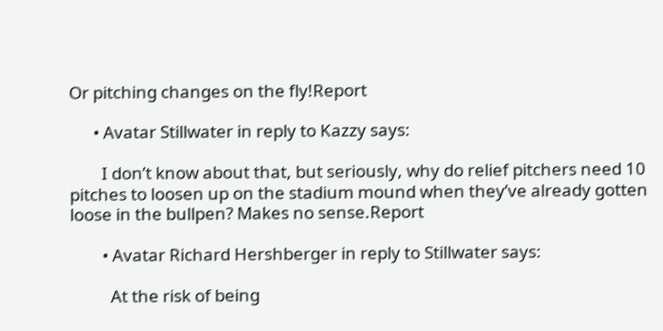Or pitching changes on the fly!Report

      • Avatar Stillwater in reply to Kazzy says:

        I don’t know about that, but seriously, why do relief pitchers need 10 pitches to loosen up on the stadium mound when they’ve already gotten loose in the bullpen? Makes no sense.Report

        • Avatar Richard Hershberger in reply to Stillwater says:

          At the risk of being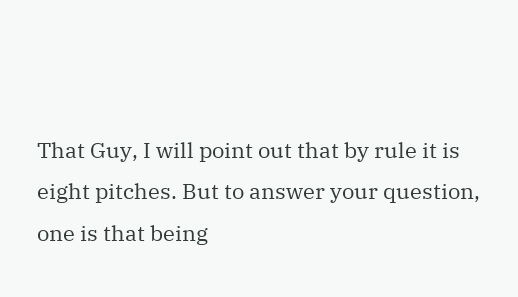That Guy, I will point out that by rule it is eight pitches. But to answer your question, one is that being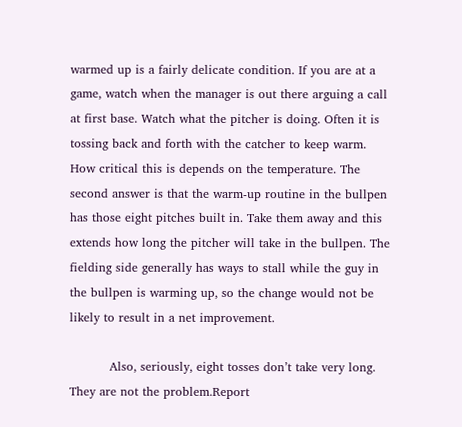warmed up is a fairly delicate condition. If you are at a game, watch when the manager is out there arguing a call at first base. Watch what the pitcher is doing. Often it is tossing back and forth with the catcher to keep warm. How critical this is depends on the temperature. The second answer is that the warm-up routine in the bullpen has those eight pitches built in. Take them away and this extends how long the pitcher will take in the bullpen. The fielding side generally has ways to stall while the guy in the bullpen is warming up, so the change would not be likely to result in a net improvement.

          Also, seriously, eight tosses don’t take very long. They are not the problem.Report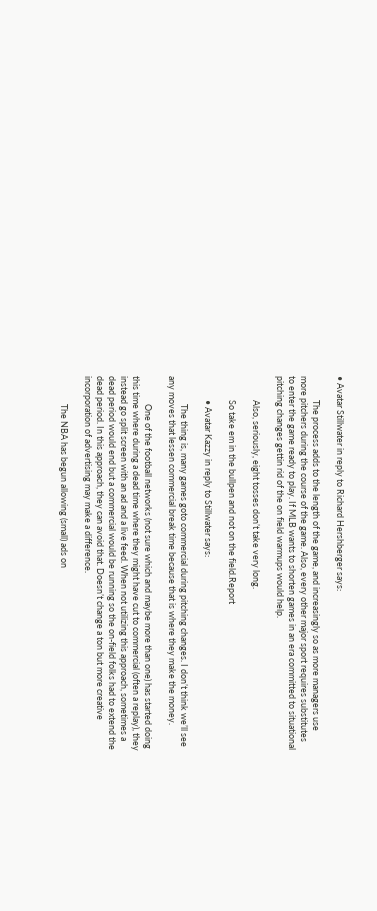• Avatar Stillwater in reply to Richard Hershberger says:

            The process adds to the length of the game, and increasingly so as more managers use more pitchers during the course of the game. Also, every other major sport requires substitutes to enter the game ready to play. If MLB wants to shorten games in an era committed to situational pitching changes gettin rid of the on field warmups would help.

            Also, seriously, eight tosses don’t take very long.

            So take em in the bullpen and not on the field.Report

            • Avatar Kazzy in reply to Stillwater says:

              The thing is, many games goto commercial during pitching changes. I don’t think we’ll see any moves that lessen commercial break time because that is where they make the money.

              One of the football networks (not sure which and maybe more than one) has started doing this time where during a dead time where they might have cut to commercial (often a replay), they instead go split screen with an ad and a live feed. When not utilizing this approach, sometimes a dead period would end but a commercial would be running so the on-field folks had to extend the dead period. In this approach, they can avoid that. Doesn’t change a ton but more creative incorporation of advertising may make a difference.

              The NBA has begun allowing (small) ads on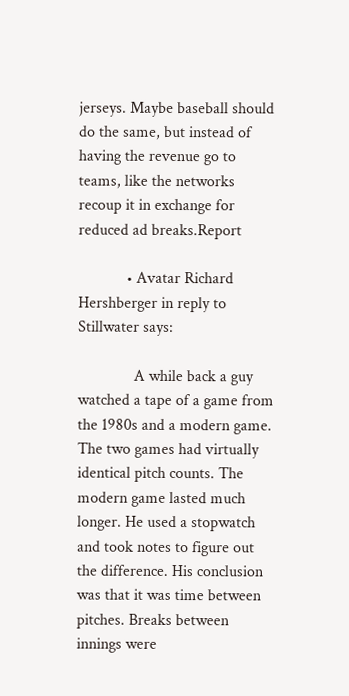jerseys. Maybe baseball should do the same, but instead of having the revenue go to teams, like the networks recoup it in exchange for reduced ad breaks.Report

            • Avatar Richard Hershberger in reply to Stillwater says:

              A while back a guy watched a tape of a game from the 1980s and a modern game. The two games had virtually identical pitch counts. The modern game lasted much longer. He used a stopwatch and took notes to figure out the difference. His conclusion was that it was time between pitches. Breaks between innings were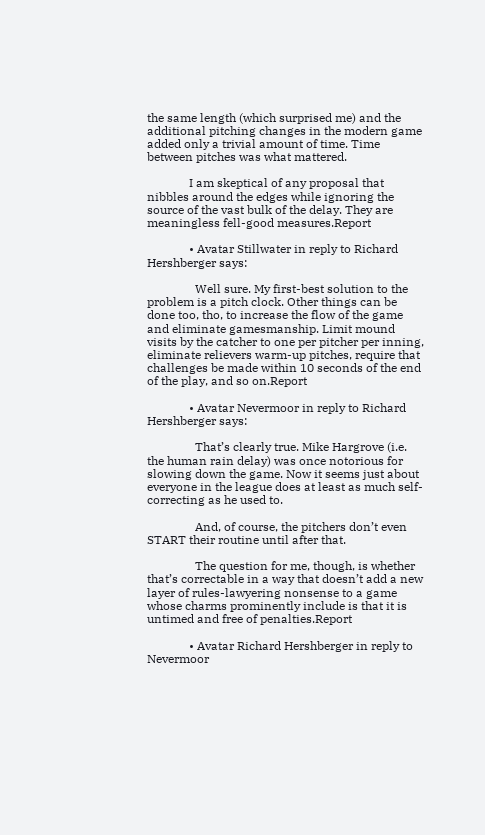the same length (which surprised me) and the additional pitching changes in the modern game added only a trivial amount of time. Time between pitches was what mattered.

              I am skeptical of any proposal that nibbles around the edges while ignoring the source of the vast bulk of the delay. They are meaningless fell-good measures.Report

              • Avatar Stillwater in reply to Richard Hershberger says:

                Well sure. My first-best solution to the problem is a pitch clock. Other things can be done too, tho, to increase the flow of the game and eliminate gamesmanship. Limit mound visits by the catcher to one per pitcher per inning, eliminate relievers warm-up pitches, require that challenges be made within 10 seconds of the end of the play, and so on.Report

              • Avatar Nevermoor in reply to Richard Hershberger says:

                That’s clearly true. Mike Hargrove (i.e. the human rain delay) was once notorious for slowing down the game. Now it seems just about everyone in the league does at least as much self-correcting as he used to.

                And, of course, the pitchers don’t even START their routine until after that.

                The question for me, though, is whether that’s correctable in a way that doesn’t add a new layer of rules-lawyering nonsense to a game whose charms prominently include is that it is untimed and free of penalties.Report

              • Avatar Richard Hershberger in reply to Nevermoor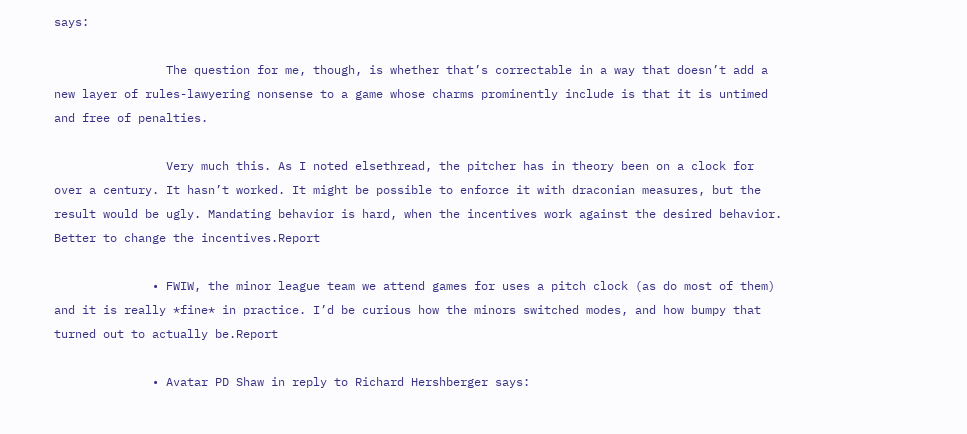says:

                The question for me, though, is whether that’s correctable in a way that doesn’t add a new layer of rules-lawyering nonsense to a game whose charms prominently include is that it is untimed and free of penalties.

                Very much this. As I noted elsethread, the pitcher has in theory been on a clock for over a century. It hasn’t worked. It might be possible to enforce it with draconian measures, but the result would be ugly. Mandating behavior is hard, when the incentives work against the desired behavior. Better to change the incentives.Report

              • FWIW, the minor league team we attend games for uses a pitch clock (as do most of them) and it is really *fine* in practice. I’d be curious how the minors switched modes, and how bumpy that turned out to actually be.Report

              • Avatar PD Shaw in reply to Richard Hershberger says: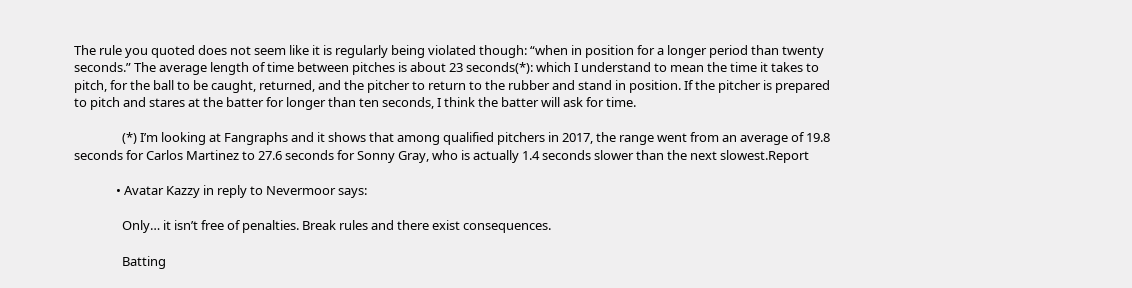The rule you quoted does not seem like it is regularly being violated though: “when in position for a longer period than twenty seconds.” The average length of time between pitches is about 23 seconds(*): which I understand to mean the time it takes to pitch, for the ball to be caught, returned, and the pitcher to return to the rubber and stand in position. If the pitcher is prepared to pitch and stares at the batter for longer than ten seconds, I think the batter will ask for time.

                (*) I’m looking at Fangraphs and it shows that among qualified pitchers in 2017, the range went from an average of 19.8 seconds for Carlos Martinez to 27.6 seconds for Sonny Gray, who is actually 1.4 seconds slower than the next slowest.Report

              • Avatar Kazzy in reply to Nevermoor says:

                Only… it isn’t free of penalties. Break rules and there exist consequences.

                Batting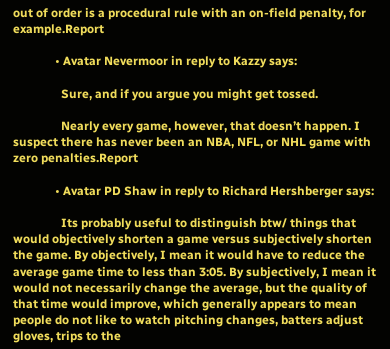out of order is a procedural rule with an on-field penalty, for example.Report

              • Avatar Nevermoor in reply to Kazzy says:

                Sure, and if you argue you might get tossed.

                Nearly every game, however, that doesn’t happen. I suspect there has never been an NBA, NFL, or NHL game with zero penalties.Report

              • Avatar PD Shaw in reply to Richard Hershberger says:

                Its probably useful to distinguish btw/ things that would objectively shorten a game versus subjectively shorten the game. By objectively, I mean it would have to reduce the average game time to less than 3:05. By subjectively, I mean it would not necessarily change the average, but the quality of that time would improve, which generally appears to mean people do not like to watch pitching changes, batters adjust gloves, trips to the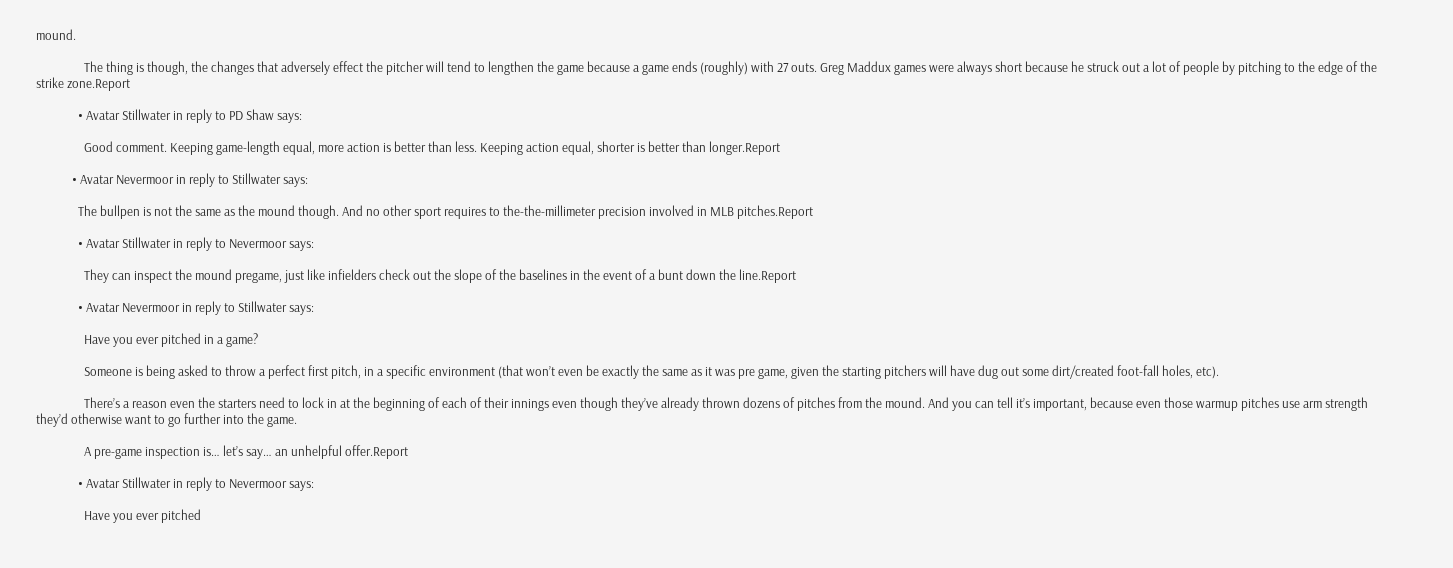mound.

                The thing is though, the changes that adversely effect the pitcher will tend to lengthen the game because a game ends (roughly) with 27 outs. Greg Maddux games were always short because he struck out a lot of people by pitching to the edge of the strike zone.Report

              • Avatar Stillwater in reply to PD Shaw says:

                Good comment. Keeping game-length equal, more action is better than less. Keeping action equal, shorter is better than longer.Report

            • Avatar Nevermoor in reply to Stillwater says:

              The bullpen is not the same as the mound though. And no other sport requires to the-the-millimeter precision involved in MLB pitches.Report

              • Avatar Stillwater in reply to Nevermoor says:

                They can inspect the mound pregame, just like infielders check out the slope of the baselines in the event of a bunt down the line.Report

              • Avatar Nevermoor in reply to Stillwater says:

                Have you ever pitched in a game?

                Someone is being asked to throw a perfect first pitch, in a specific environment (that won’t even be exactly the same as it was pre game, given the starting pitchers will have dug out some dirt/created foot-fall holes, etc).

                There’s a reason even the starters need to lock in at the beginning of each of their innings even though they’ve already thrown dozens of pitches from the mound. And you can tell it’s important, because even those warmup pitches use arm strength they’d otherwise want to go further into the game.

                A pre-game inspection is… let’s say… an unhelpful offer.Report

              • Avatar Stillwater in reply to Nevermoor says:

                Have you ever pitched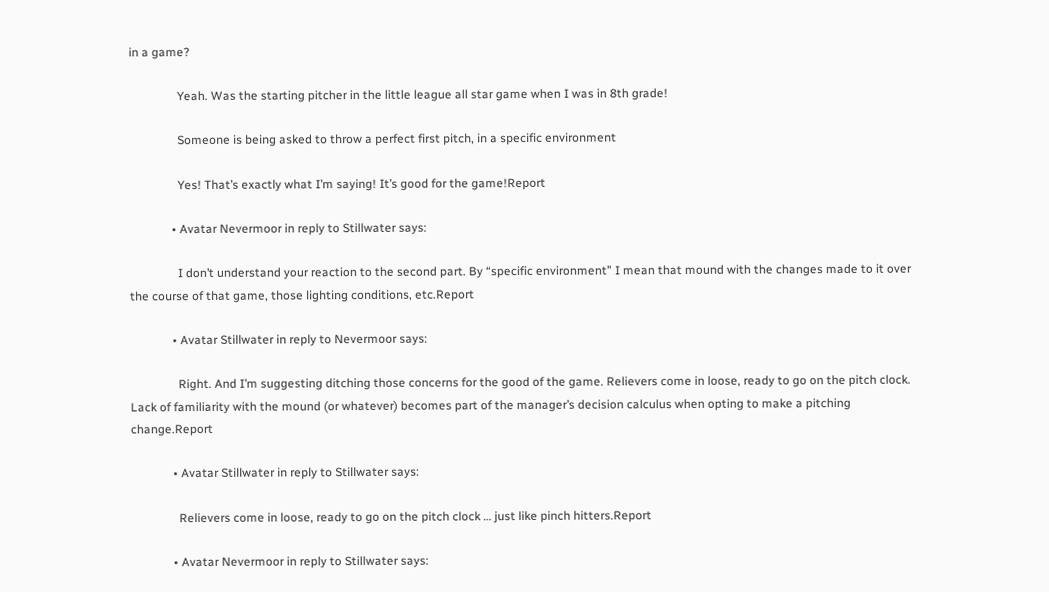in a game?

                Yeah. Was the starting pitcher in the little league all star game when I was in 8th grade!

                Someone is being asked to throw a perfect first pitch, in a specific environment

                Yes! That’s exactly what I’m saying! It’s good for the game!Report

              • Avatar Nevermoor in reply to Stillwater says:

                I don’t understand your reaction to the second part. By “specific environment” I mean that mound with the changes made to it over the course of that game, those lighting conditions, etc.Report

              • Avatar Stillwater in reply to Nevermoor says:

                Right. And I’m suggesting ditching those concerns for the good of the game. Relievers come in loose, ready to go on the pitch clock. Lack of familiarity with the mound (or whatever) becomes part of the manager’s decision calculus when opting to make a pitching change.Report

              • Avatar Stillwater in reply to Stillwater says:

                Relievers come in loose, ready to go on the pitch clock … just like pinch hitters.Report

              • Avatar Nevermoor in reply to Stillwater says: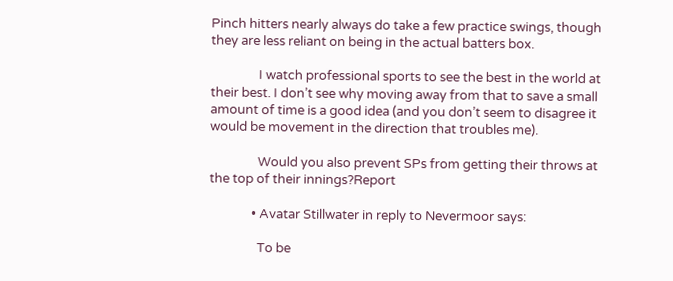Pinch hitters nearly always do take a few practice swings, though they are less reliant on being in the actual batters box.

                I watch professional sports to see the best in the world at their best. I don’t see why moving away from that to save a small amount of time is a good idea (and you don’t seem to disagree it would be movement in the direction that troubles me).

                Would you also prevent SPs from getting their throws at the top of their innings?Report

              • Avatar Stillwater in reply to Nevermoor says:

                To be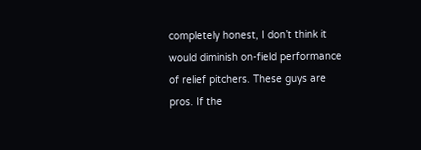completely honest, I don’t think it would diminish on-field performance of relief pitchers. These guys are pros. If the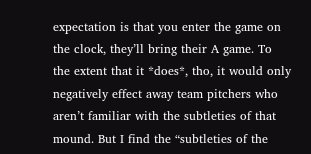expectation is that you enter the game on the clock, they’ll bring their A game. To the extent that it *does*, tho, it would only negatively effect away team pitchers who aren’t familiar with the subtleties of that mound. But I find the “subtleties of the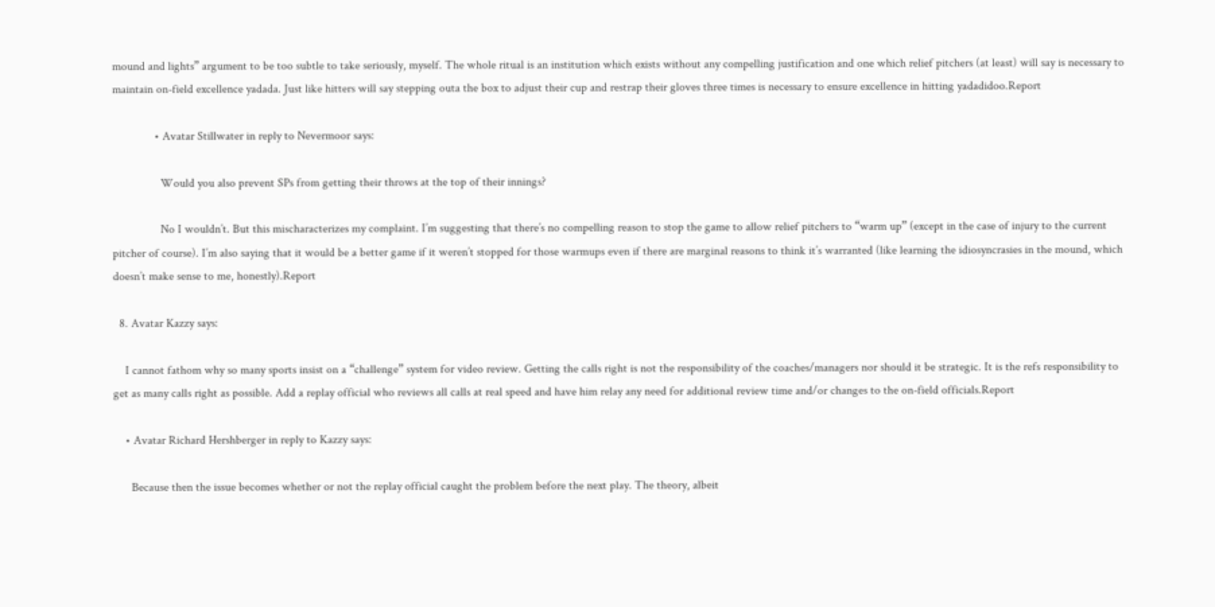mound and lights” argument to be too subtle to take seriously, myself. The whole ritual is an institution which exists without any compelling justification and one which relief pitchers (at least) will say is necessary to maintain on-field excellence yadada. Just like hitters will say stepping outa the box to adjust their cup and restrap their gloves three times is necessary to ensure excellence in hitting yadadidoo.Report

              • Avatar Stillwater in reply to Nevermoor says:

                Would you also prevent SPs from getting their throws at the top of their innings?

                No I wouldn’t. But this mischaracterizes my complaint. I’m suggesting that there’s no compelling reason to stop the game to allow relief pitchers to “warm up” (except in the case of injury to the current pitcher of course). I’m also saying that it would be a better game if it weren’t stopped for those warmups even if there are marginal reasons to think it’s warranted (like learning the idiosyncrasies in the mound, which doesn’t make sense to me, honestly).Report

  8. Avatar Kazzy says:

    I cannot fathom why so many sports insist on a “challenge” system for video review. Getting the calls right is not the responsibility of the coaches/managers nor should it be strategic. It is the refs responsibility to get as many calls right as possible. Add a replay official who reviews all calls at real speed and have him relay any need for additional review time and/or changes to the on-field officials.Report

    • Avatar Richard Hershberger in reply to Kazzy says:

      Because then the issue becomes whether or not the replay official caught the problem before the next play. The theory, albeit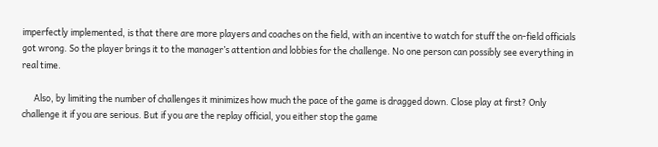imperfectly implemented, is that there are more players and coaches on the field, with an incentive to watch for stuff the on-field officials got wrong. So the player brings it to the manager’s attention and lobbies for the challenge. No one person can possibly see everything in real time.

      Also, by limiting the number of challenges it minimizes how much the pace of the game is dragged down. Close play at first? Only challenge it if you are serious. But if you are the replay official, you either stop the game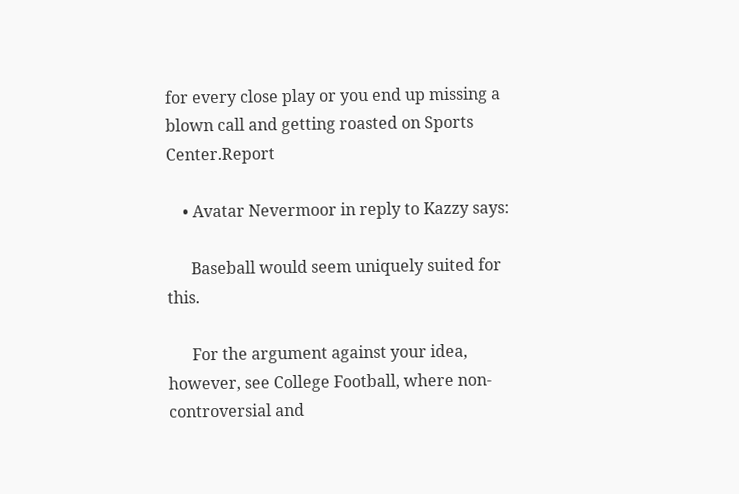for every close play or you end up missing a blown call and getting roasted on Sports Center.Report

    • Avatar Nevermoor in reply to Kazzy says:

      Baseball would seem uniquely suited for this.

      For the argument against your idea, however, see College Football, where non-controversial and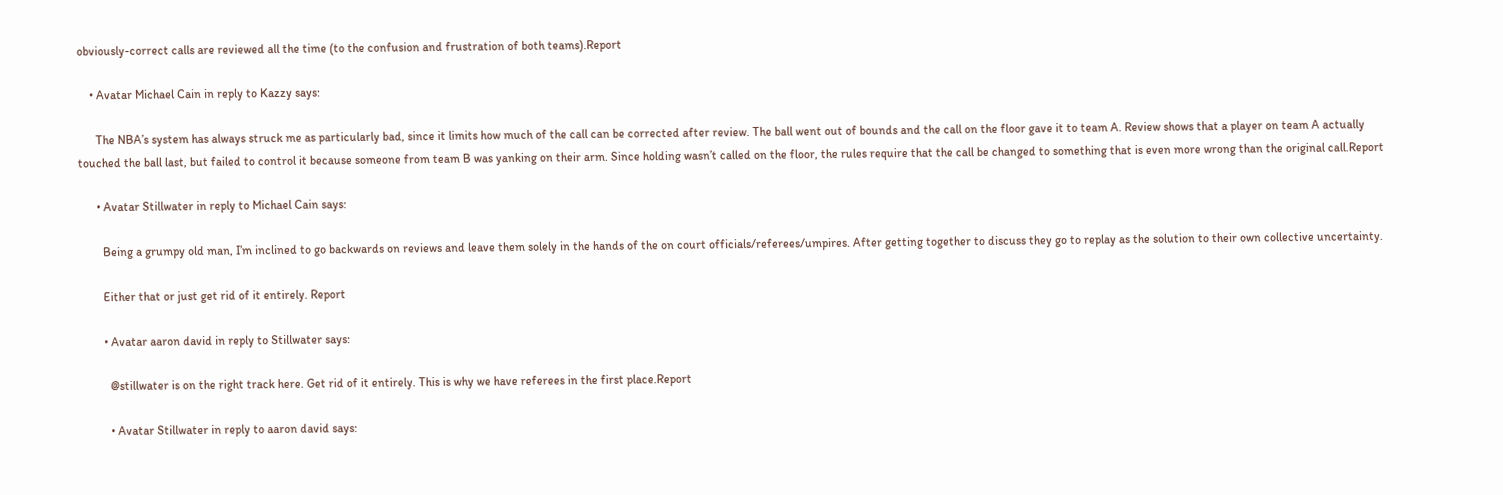obviously-correct calls are reviewed all the time (to the confusion and frustration of both teams).Report

    • Avatar Michael Cain in reply to Kazzy says:

      The NBA’s system has always struck me as particularly bad, since it limits how much of the call can be corrected after review. The ball went out of bounds and the call on the floor gave it to team A. Review shows that a player on team A actually touched the ball last, but failed to control it because someone from team B was yanking on their arm. Since holding wasn’t called on the floor, the rules require that the call be changed to something that is even more wrong than the original call.Report

      • Avatar Stillwater in reply to Michael Cain says:

        Being a grumpy old man, I’m inclined to go backwards on reviews and leave them solely in the hands of the on court officials/referees/umpires. After getting together to discuss they go to replay as the solution to their own collective uncertainty.

        Either that or just get rid of it entirely. Report

        • Avatar aaron david in reply to Stillwater says:

          @stillwater is on the right track here. Get rid of it entirely. This is why we have referees in the first place.Report

          • Avatar Stillwater in reply to aaron david says: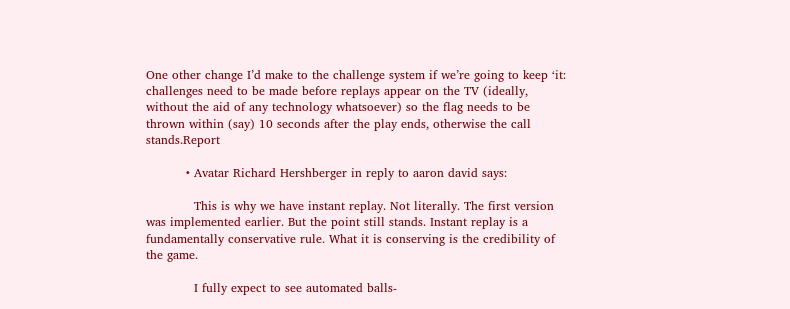One other change I’d make to the challenge system if we’re going to keep ‘it: challenges need to be made before replays appear on the TV (ideally, without the aid of any technology whatsoever) so the flag needs to be thrown within (say) 10 seconds after the play ends, otherwise the call stands.Report

          • Avatar Richard Hershberger in reply to aaron david says:

            This is why we have instant replay. Not literally. The first version was implemented earlier. But the point still stands. Instant replay is a fundamentally conservative rule. What it is conserving is the credibility of the game.

            I fully expect to see automated balls-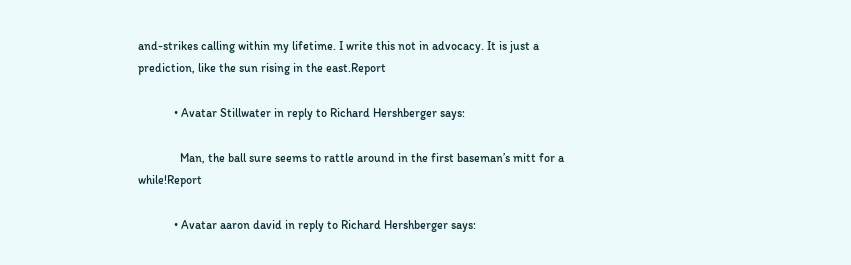and-strikes calling within my lifetime. I write this not in advocacy. It is just a prediction, like the sun rising in the east.Report

            • Avatar Stillwater in reply to Richard Hershberger says:

              Man, the ball sure seems to rattle around in the first baseman’s mitt for a while!Report

            • Avatar aaron david in reply to Richard Hershberger says: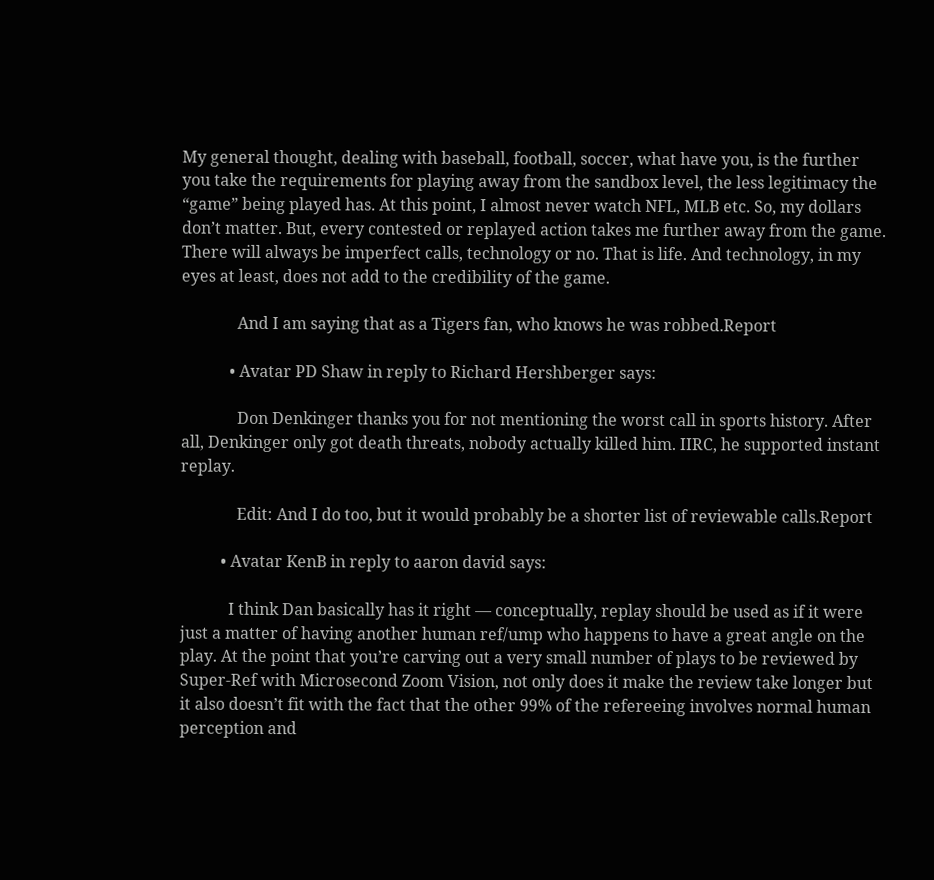My general thought, dealing with baseball, football, soccer, what have you, is the further you take the requirements for playing away from the sandbox level, the less legitimacy the “game” being played has. At this point, I almost never watch NFL, MLB etc. So, my dollars don’t matter. But, every contested or replayed action takes me further away from the game. There will always be imperfect calls, technology or no. That is life. And technology, in my eyes at least, does not add to the credibility of the game.

              And I am saying that as a Tigers fan, who knows he was robbed.Report

            • Avatar PD Shaw in reply to Richard Hershberger says:

              Don Denkinger thanks you for not mentioning the worst call in sports history. After all, Denkinger only got death threats, nobody actually killed him. IIRC, he supported instant replay.

              Edit: And I do too, but it would probably be a shorter list of reviewable calls.Report

          • Avatar KenB in reply to aaron david says:

            I think Dan basically has it right — conceptually, replay should be used as if it were just a matter of having another human ref/ump who happens to have a great angle on the play. At the point that you’re carving out a very small number of plays to be reviewed by Super-Ref with Microsecond Zoom Vision, not only does it make the review take longer but it also doesn’t fit with the fact that the other 99% of the refereeing involves normal human perception and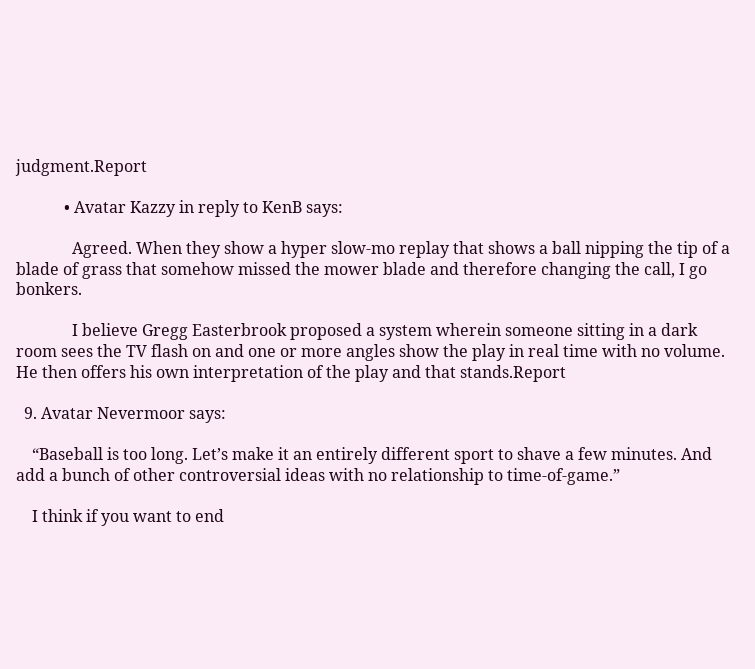judgment.Report

            • Avatar Kazzy in reply to KenB says:

              Agreed. When they show a hyper slow-mo replay that shows a ball nipping the tip of a blade of grass that somehow missed the mower blade and therefore changing the call, I go bonkers.

              I believe Gregg Easterbrook proposed a system wherein someone sitting in a dark room sees the TV flash on and one or more angles show the play in real time with no volume. He then offers his own interpretation of the play and that stands.Report

  9. Avatar Nevermoor says:

    “Baseball is too long. Let’s make it an entirely different sport to shave a few minutes. And add a bunch of other controversial ideas with no relationship to time-of-game.”

    I think if you want to end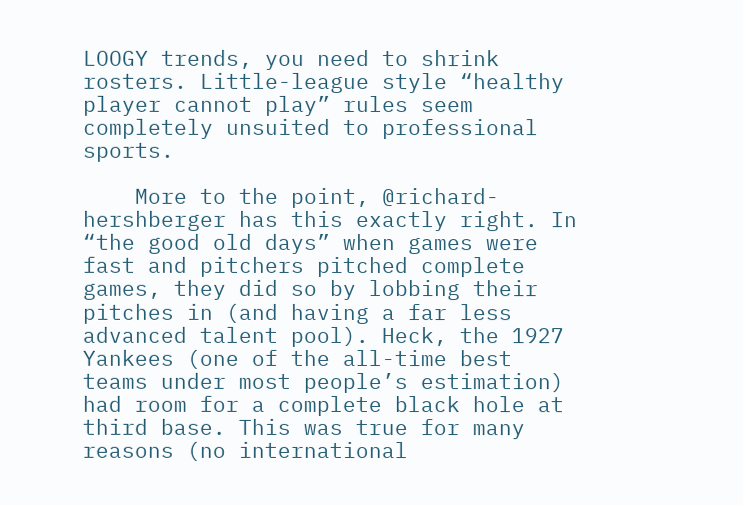LOOGY trends, you need to shrink rosters. Little-league style “healthy player cannot play” rules seem completely unsuited to professional sports.

    More to the point, @richard-hershberger has this exactly right. In “the good old days” when games were fast and pitchers pitched complete games, they did so by lobbing their pitches in (and having a far less advanced talent pool). Heck, the 1927 Yankees (one of the all-time best teams under most people’s estimation) had room for a complete black hole at third base. This was true for many reasons (no international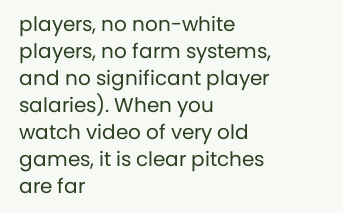players, no non-white players, no farm systems, and no significant player salaries). When you watch video of very old games, it is clear pitches are far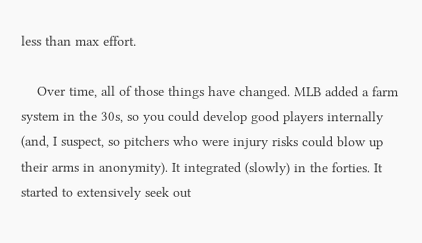less than max effort.

    Over time, all of those things have changed. MLB added a farm system in the 30s, so you could develop good players internally (and, I suspect, so pitchers who were injury risks could blow up their arms in anonymity). It integrated (slowly) in the forties. It started to extensively seek out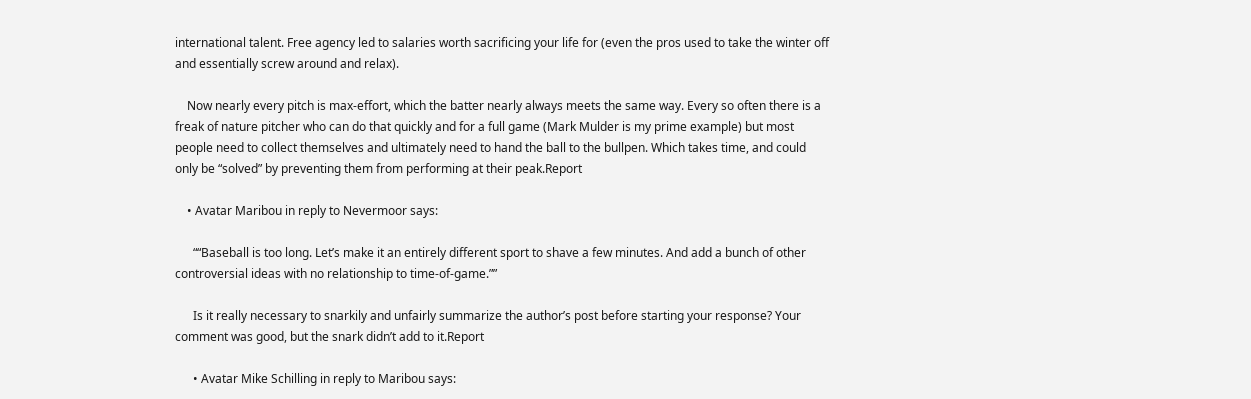international talent. Free agency led to salaries worth sacrificing your life for (even the pros used to take the winter off and essentially screw around and relax).

    Now nearly every pitch is max-effort, which the batter nearly always meets the same way. Every so often there is a freak of nature pitcher who can do that quickly and for a full game (Mark Mulder is my prime example) but most people need to collect themselves and ultimately need to hand the ball to the bullpen. Which takes time, and could only be “solved” by preventing them from performing at their peak.Report

    • Avatar Maribou in reply to Nevermoor says:

      ““Baseball is too long. Let’s make it an entirely different sport to shave a few minutes. And add a bunch of other controversial ideas with no relationship to time-of-game.””

      Is it really necessary to snarkily and unfairly summarize the author’s post before starting your response? Your comment was good, but the snark didn’t add to it.Report

      • Avatar Mike Schilling in reply to Maribou says: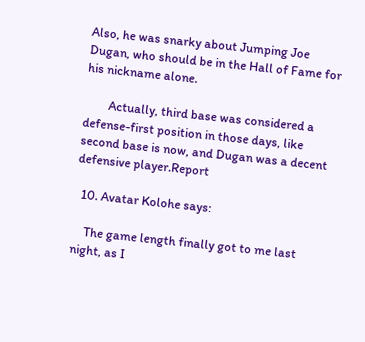Also, he was snarky about Jumping Joe Dugan, who should be in the Hall of Fame for his nickname alone.

        Actually, third base was considered a defense-first position in those days, like second base is now, and Dugan was a decent defensive player.Report

  10. Avatar Kolohe says:

    The game length finally got to me last night, as I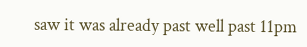saw it was already past well past 11pm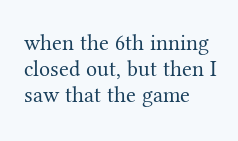when the 6th inning closed out, but then I saw that the game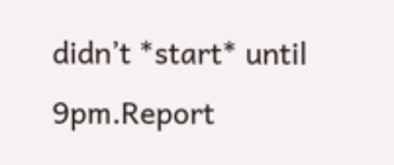didn’t *start* until 9pm.Report